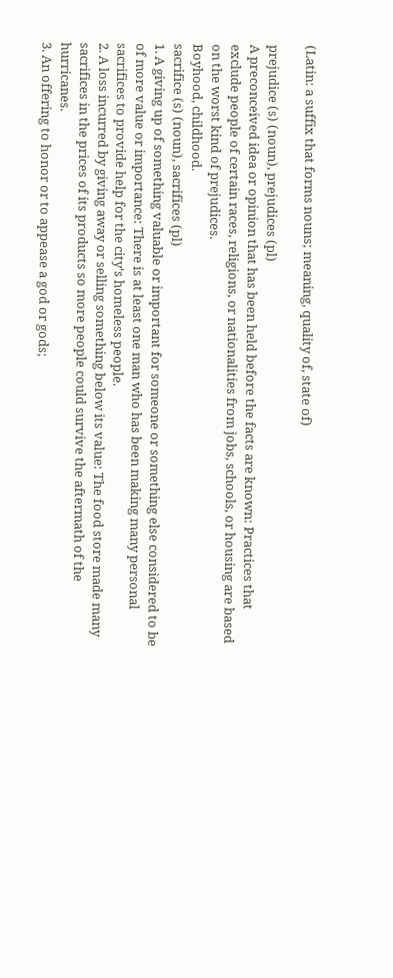(Latin: a suffix that forms nouns; meaning, quality of, state of)

prejudice (s) (noun), prejudices (pl)
A preconceived idea or opinion that has been held before the facts are known: Practices that exclude people of certain races, religions, or nationalities from jobs, schools, or housing are based on the worst kind of prejudices.
Boyhood, childhood.
sacrifice (s) (noun), sacrifices (pl)
1. A giving up of something valuable or important for someone or something else considered to be of more value or importance: There is at least one man who has been making many personal sacrifices to provide help for the city's homeless people.
2. A loss incurred by giving away or selling something below its value: The food store made many sacrifices in the prices of its products so more people could survive the aftermath of the hurricanes.
3. An offering to honor or to appease a god or gods;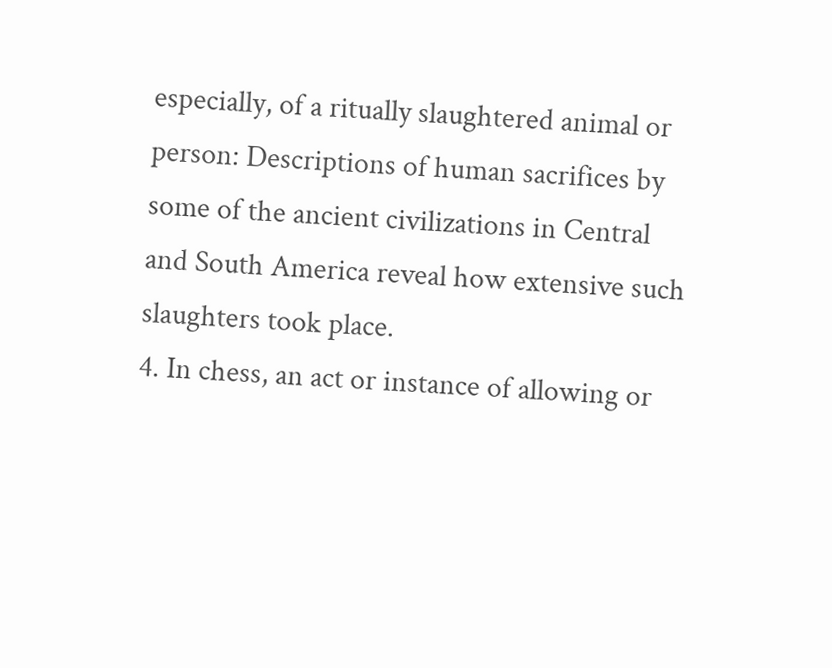especially, of a ritually slaughtered animal or person: Descriptions of human sacrifices by some of the ancient civilizations in Central and South America reveal how extensive such slaughters took place.
4. In chess, an act or instance of allowing or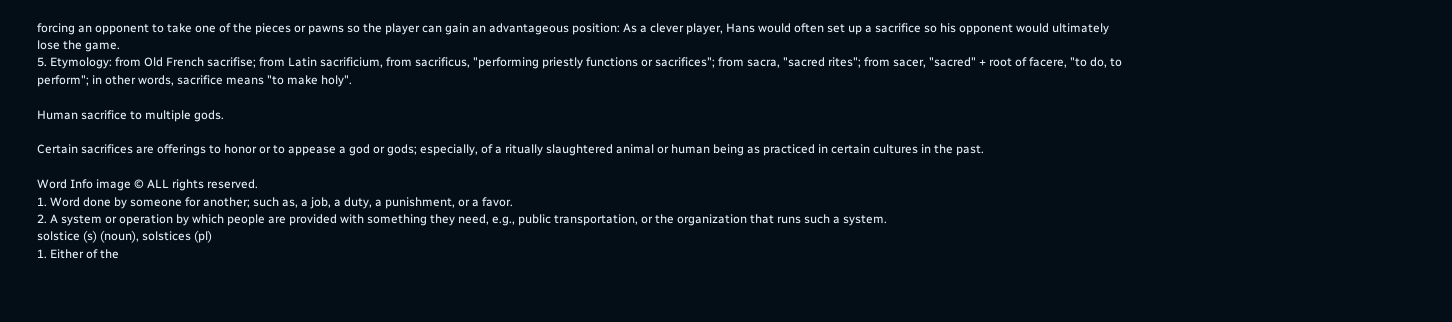forcing an opponent to take one of the pieces or pawns so the player can gain an advantageous position: As a clever player, Hans would often set up a sacrifice so his opponent would ultimately lose the game.
5. Etymology: from Old French sacrifise; from Latin sacrificium, from sacrificus, "performing priestly functions or sacrifices"; from sacra, "sacred rites"; from sacer, "sacred" + root of facere, "to do, to perform"; in other words, sacrifice means "to make holy".

Human sacrifice to multiple gods.

Certain sacrifices are offerings to honor or to appease a god or gods; especially, of a ritually slaughtered animal or human being as practiced in certain cultures in the past.

Word Info image © ALL rights reserved.
1. Word done by someone for another; such as, a job, a duty, a punishment, or a favor.
2. A system or operation by which people are provided with something they need, e.g., public transportation, or the organization that runs such a system.
solstice (s) (noun), solstices (pl)
1. Either of the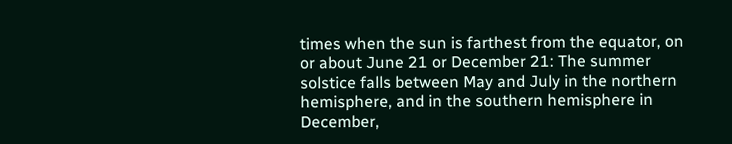times when the sun is farthest from the equator, on or about June 21 or December 21: The summer solstice falls between May and July in the northern hemisphere, and in the southern hemisphere in December,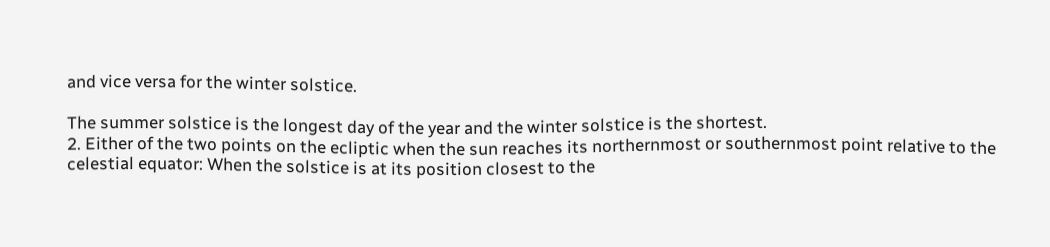and vice versa for the winter solstice.

The summer solstice is the longest day of the year and the winter solstice is the shortest.
2. Either of the two points on the ecliptic when the sun reaches its northernmost or southernmost point relative to the celestial equator: When the solstice is at its position closest to the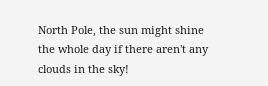North Pole, the sun might shine the whole day if there aren't any clouds in the sky!